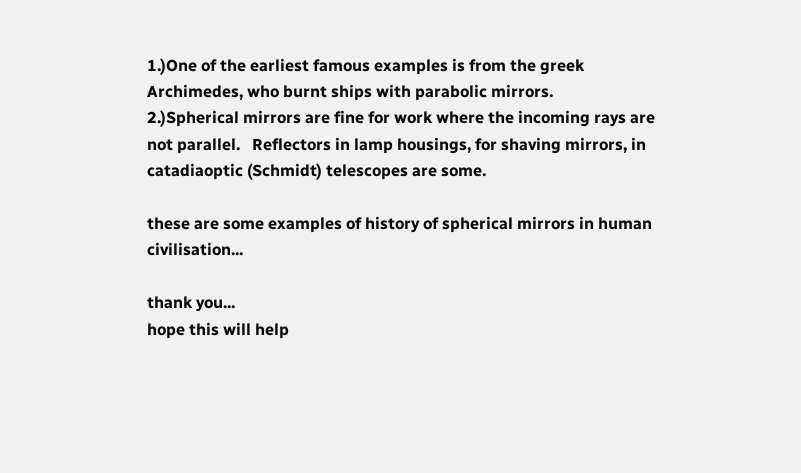1.)One of the earliest famous examples is from the greek Archimedes, who burnt ships with parabolic mirrors.
2.)Spherical mirrors are fine for work where the incoming rays are not parallel.   Reflectors in lamp housings, for shaving mirrors, in catadiaoptic (Schmidt) telescopes are some.

these are some examples of history of spherical mirrors in human civilisation...

thank you...
hope this will help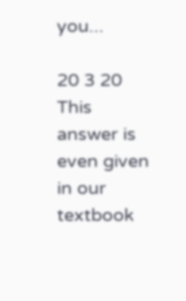you...

20 3 20
This answer is even given in our textbook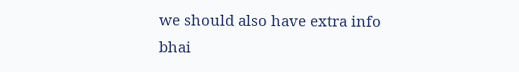we should also have extra info
bhai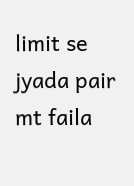limit se jyada pair mt faila